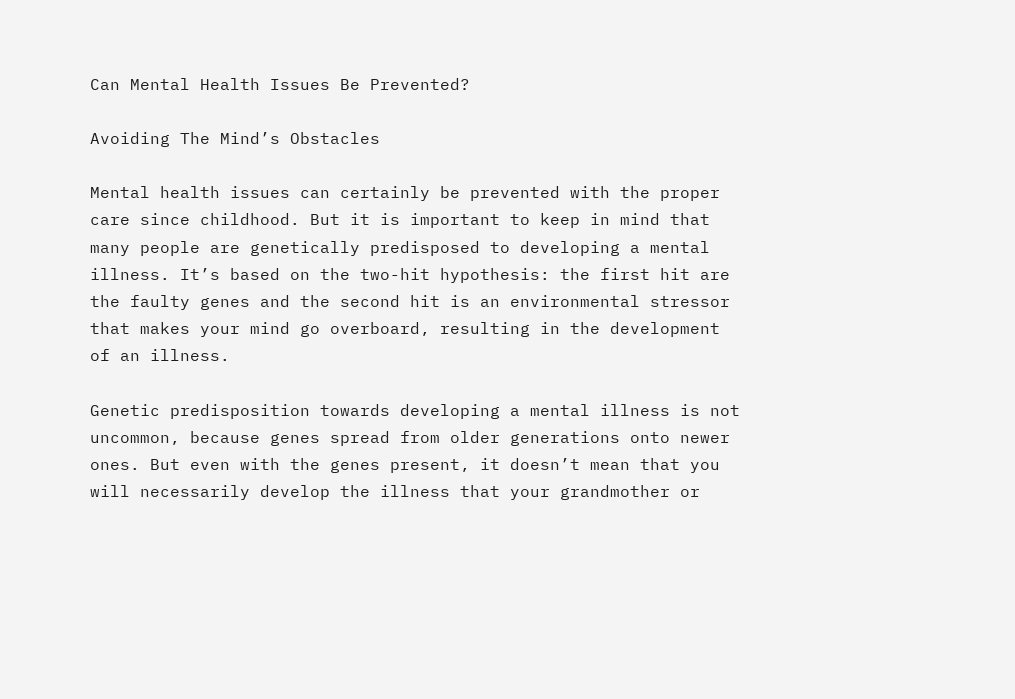Can Mental Health Issues Be Prevented?

Avoiding The Mind’s Obstacles

Mental health issues can certainly be prevented with the proper care since childhood. But it is important to keep in mind that many people are genetically predisposed to developing a mental illness. It’s based on the two-hit hypothesis: the first hit are the faulty genes and the second hit is an environmental stressor that makes your mind go overboard, resulting in the development of an illness.

Genetic predisposition towards developing a mental illness is not uncommon, because genes spread from older generations onto newer ones. But even with the genes present, it doesn’t mean that you will necessarily develop the illness that your grandmother or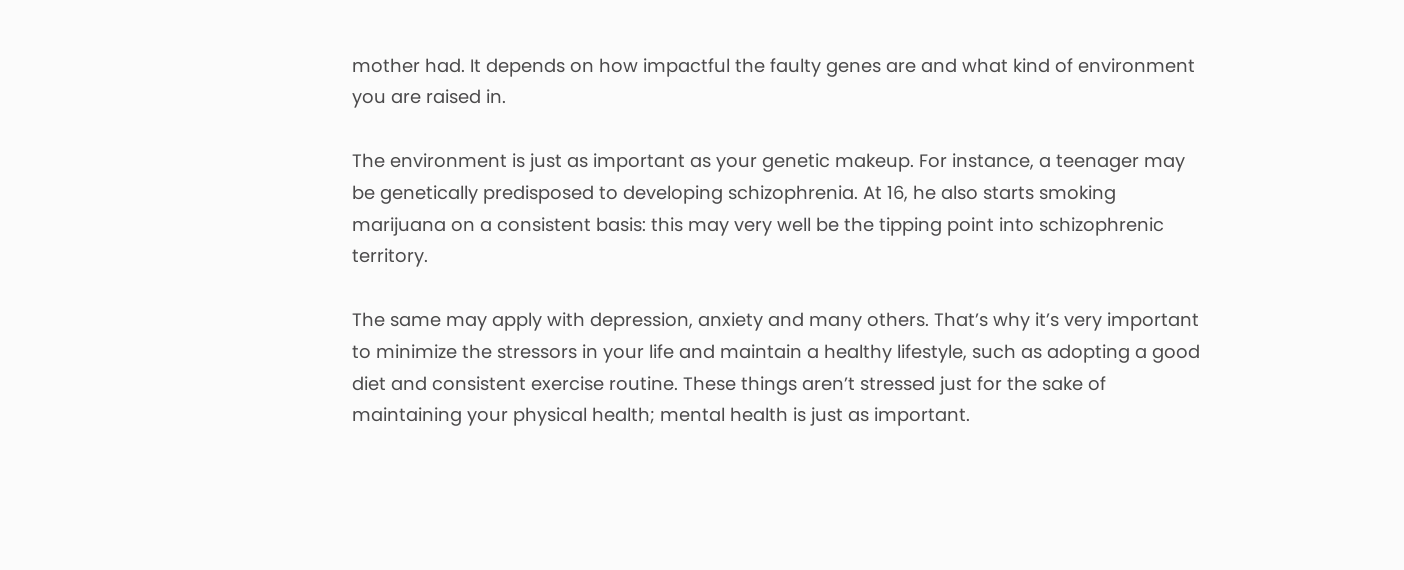mother had. It depends on how impactful the faulty genes are and what kind of environment you are raised in.

The environment is just as important as your genetic makeup. For instance, a teenager may be genetically predisposed to developing schizophrenia. At 16, he also starts smoking marijuana on a consistent basis: this may very well be the tipping point into schizophrenic territory.

The same may apply with depression, anxiety and many others. That’s why it’s very important to minimize the stressors in your life and maintain a healthy lifestyle, such as adopting a good diet and consistent exercise routine. These things aren’t stressed just for the sake of maintaining your physical health; mental health is just as important.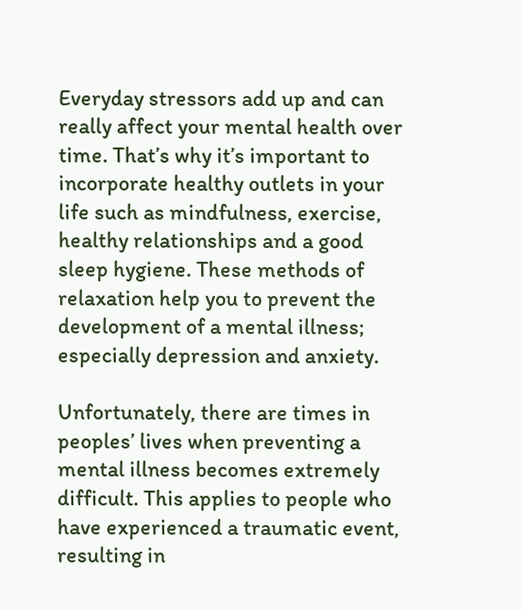Everyday stressors add up and can really affect your mental health over time. That’s why it’s important to incorporate healthy outlets in your life such as mindfulness, exercise, healthy relationships and a good sleep hygiene. These methods of relaxation help you to prevent the development of a mental illness; especially depression and anxiety.

Unfortunately, there are times in peoples’ lives when preventing a mental illness becomes extremely difficult. This applies to people who have experienced a traumatic event, resulting in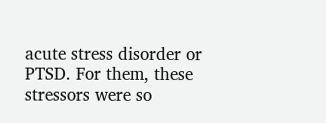acute stress disorder or PTSD. For them, these stressors were so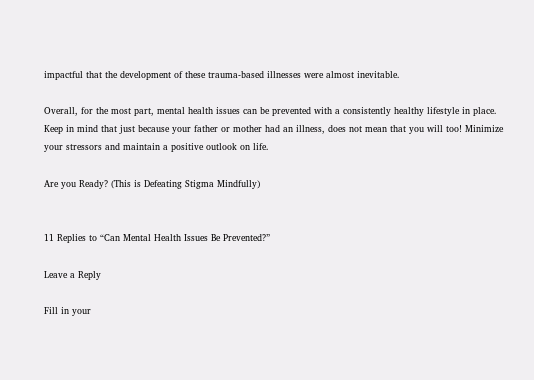impactful that the development of these trauma-based illnesses were almost inevitable.

Overall, for the most part, mental health issues can be prevented with a consistently healthy lifestyle in place. Keep in mind that just because your father or mother had an illness, does not mean that you will too! Minimize your stressors and maintain a positive outlook on life.

Are you Ready? (This is Defeating Stigma Mindfully)


11 Replies to “Can Mental Health Issues Be Prevented?”

Leave a Reply

Fill in your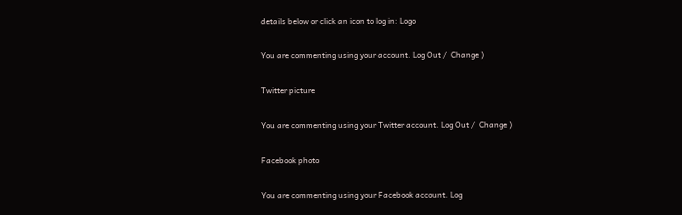details below or click an icon to log in: Logo

You are commenting using your account. Log Out /  Change )

Twitter picture

You are commenting using your Twitter account. Log Out /  Change )

Facebook photo

You are commenting using your Facebook account. Log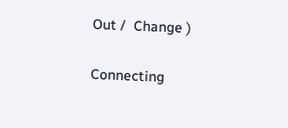Out /  Change )

Connecting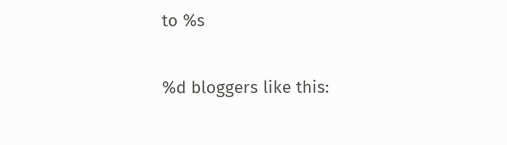to %s

%d bloggers like this: